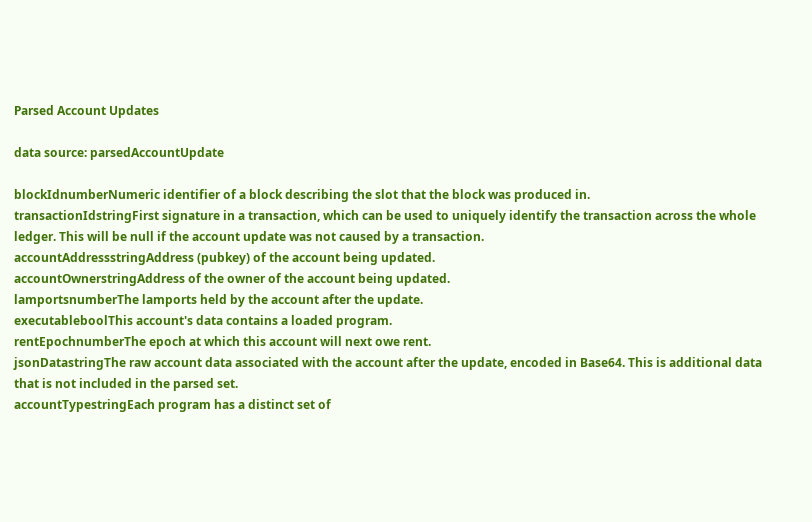Parsed Account Updates

data source: parsedAccountUpdate

blockIdnumberNumeric identifier of a block describing the slot that the block was produced in.
transactionIdstringFirst signature in a transaction, which can be used to uniquely identify the transaction across the whole ledger. This will be null if the account update was not caused by a transaction.
accountAddressstringAddress (pubkey) of the account being updated.
accountOwnerstringAddress of the owner of the account being updated.
lamportsnumberThe lamports held by the account after the update.
executableboolThis account's data contains a loaded program.
rentEpochnumberThe epoch at which this account will next owe rent.
jsonDatastringThe raw account data associated with the account after the update, encoded in Base64. This is additional data that is not included in the parsed set.
accountTypestringEach program has a distinct set of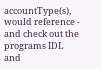accountType(s), would reference - and check out the programs IDL and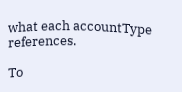what each accountType references.

To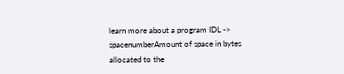learn more about a program IDL ->
spacenumberAmount of space in bytes allocated to the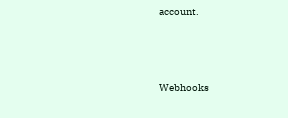account.



Webhooks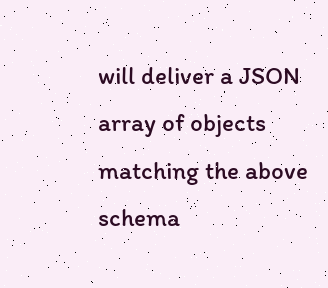will deliver a JSON array of objects matching the above schema